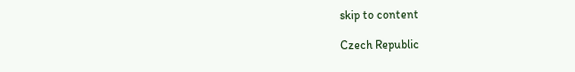skip to content

Czech Republic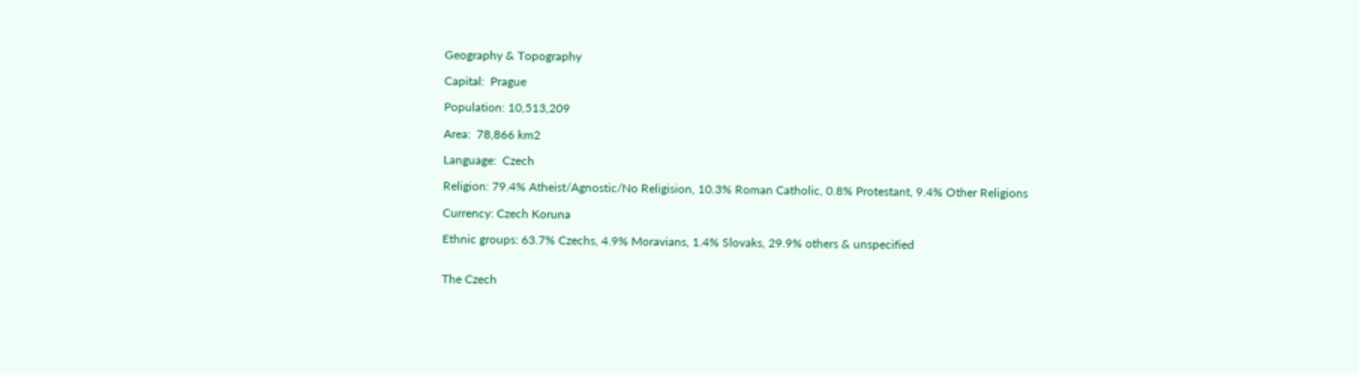Geography & Topography

Capital:  Prague

Population: 10,513,209

Area:  78,866 km2

Language:  Czech

Religion: 79.4% Atheist/Agnostic/No Religision, 10.3% Roman Catholic, 0.8% Protestant, 9.4% Other Religions

Currency: Czech Koruna

Ethnic groups: 63.7% Czechs, 4.9% Moravians, 1.4% Slovaks, 29.9% others & unspecified


The Czech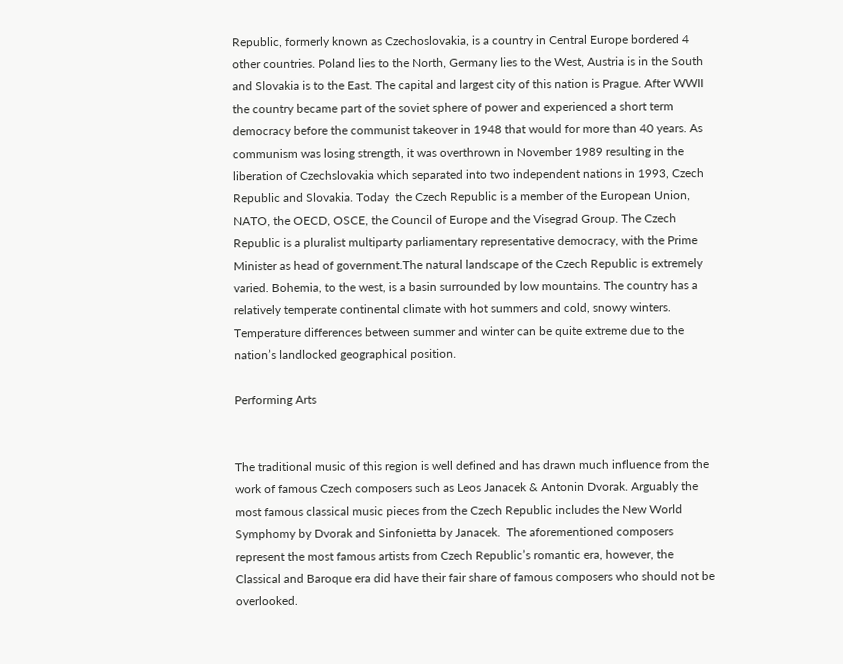Republic, formerly known as Czechoslovakia, is a country in Central Europe bordered 4 other countries. Poland lies to the North, Germany lies to the West, Austria is in the South and Slovakia is to the East. The capital and largest city of this nation is Prague. After WWII the country became part of the soviet sphere of power and experienced a short term democracy before the communist takeover in 1948 that would for more than 40 years. As communism was losing strength, it was overthrown in November 1989 resulting in the liberation of Czechslovakia which separated into two independent nations in 1993, Czech Republic and Slovakia. Today  the Czech Republic is a member of the European Union, NATO, the OECD, OSCE, the Council of Europe and the Visegrad Group. The Czech Republic is a pluralist multiparty parliamentary representative democracy, with the Prime Minister as head of government.The natural landscape of the Czech Republic is extremely varied. Bohemia, to the west, is a basin surrounded by low mountains. The country has a relatively temperate continental climate with hot summers and cold, snowy winters. Temperature differences between summer and winter can be quite extreme due to the nation’s landlocked geographical position.

Performing Arts


The traditional music of this region is well defined and has drawn much influence from the work of famous Czech composers such as Leos Janacek & Antonin Dvorak. Arguably the most famous classical music pieces from the Czech Republic includes the New World Symphomy by Dvorak and Sinfonietta by Janacek.  The aforementioned composers represent the most famous artists from Czech Republic’s romantic era, however, the Classical and Baroque era did have their fair share of famous composers who should not be overlooked.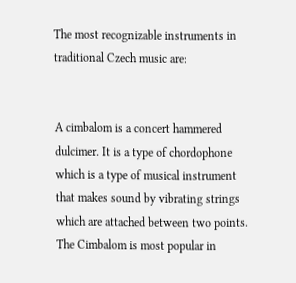The most recognizable instruments in traditional Czech music are:


A cimbalom is a concert hammered dulcimer. It is a type of chordophone which is a type of musical instrument that makes sound by vibrating strings which are attached between two points. The Cimbalom is most popular in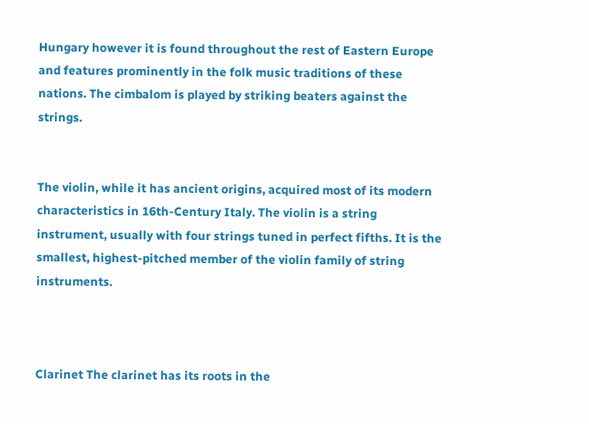Hungary however it is found throughout the rest of Eastern Europe and features prominently in the folk music traditions of these nations. The cimbalom is played by striking beaters against the strings.


The violin, while it has ancient origins, acquired most of its modern characteristics in 16th-Century Italy. The violin is a string instrument, usually with four strings tuned in perfect fifths. It is the smallest, highest-pitched member of the violin family of string instruments.



Clarinet The clarinet has its roots in the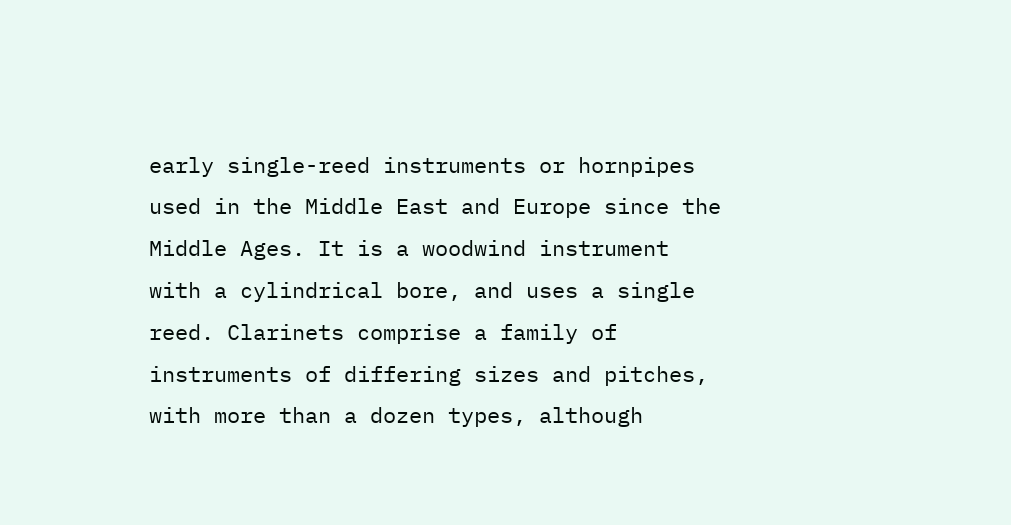early single-reed instruments or hornpipes used in the Middle East and Europe since the Middle Ages. It is a woodwind instrument with a cylindrical bore, and uses a single reed. Clarinets comprise a family of instruments of differing sizes and pitches, with more than a dozen types, although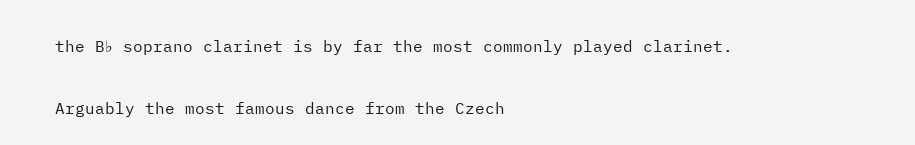the B♭ soprano clarinet is by far the most commonly played clarinet.


Arguably the most famous dance from the Czech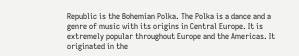Republic is the Bohemian Polka. The Polka is a dance and a genre of music with its origins in Central Europe. It is extremely popular throughout Europe and the Americas. It originated in the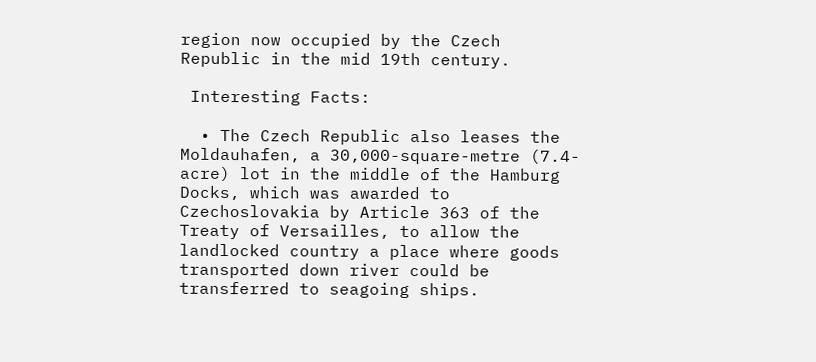region now occupied by the Czech Republic in the mid 19th century.

 Interesting Facts:

  • The Czech Republic also leases the Moldauhafen, a 30,000-square-metre (7.4-acre) lot in the middle of the Hamburg Docks, which was awarded to Czechoslovakia by Article 363 of the Treaty of Versailles, to allow the landlocked country a place where goods transported down river could be transferred to seagoing ships.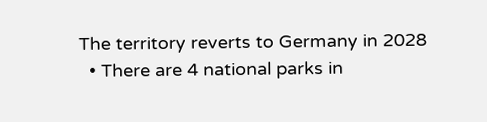The territory reverts to Germany in 2028
  • There are 4 national parks in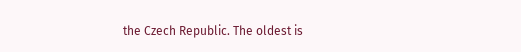the Czech Republic. The oldest is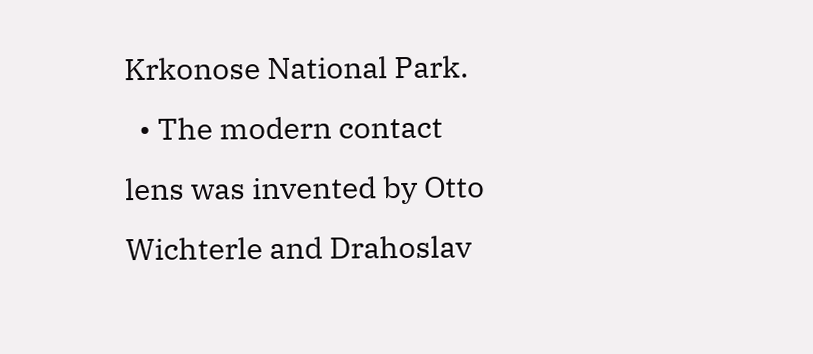Krkonose National Park.
  • The modern contact lens was invented by Otto Wichterle and Drahoslav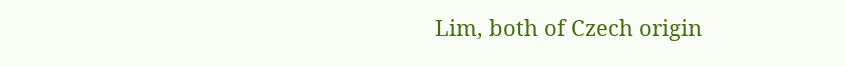Lim, both of Czech origin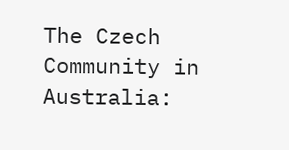The Czech Community in Australia: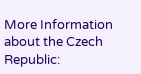More Information about the Czech Republic: